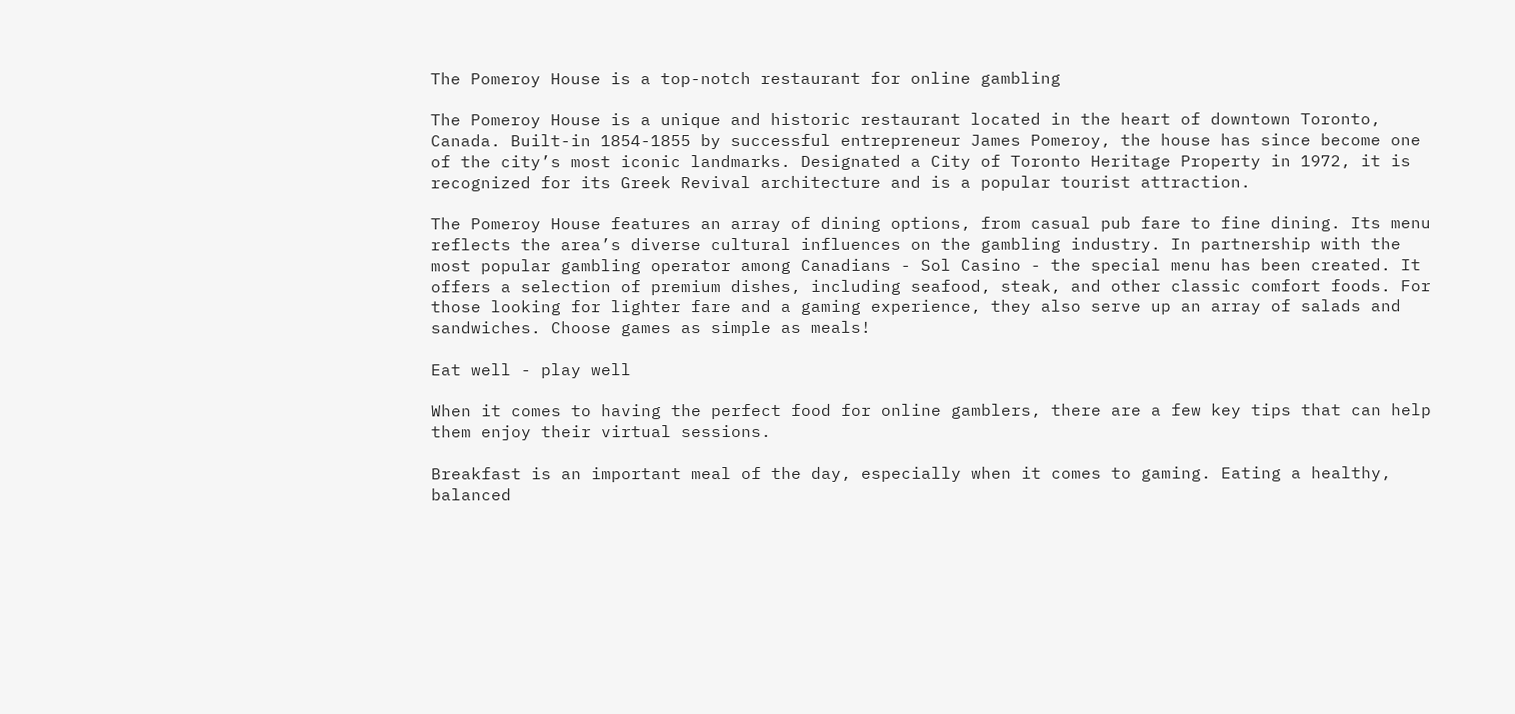The Pomeroy House is a top-notch restaurant for online gambling

The Pomeroy House is a unique and historic restaurant located in the heart of downtown Toronto, Canada. Built-in 1854-1855 by successful entrepreneur James Pomeroy, the house has since become one of the city’s most iconic landmarks. Designated a City of Toronto Heritage Property in 1972, it is recognized for its Greek Revival architecture and is a popular tourist attraction.

The Pomeroy House features an array of dining options, from casual pub fare to fine dining. Its menu reflects the area’s diverse cultural influences on the gambling industry. In partnership with the most popular gambling operator among Canadians - Sol Casino - the special menu has been created. It offers a selection of premium dishes, including seafood, steak, and other classic comfort foods. For those looking for lighter fare and a gaming experience, they also serve up an array of salads and sandwiches. Choose games as simple as meals!

Eat well - play well

When it comes to having the perfect food for online gamblers, there are a few key tips that can help them enjoy their virtual sessions.

Breakfast is an important meal of the day, especially when it comes to gaming. Eating a healthy, balanced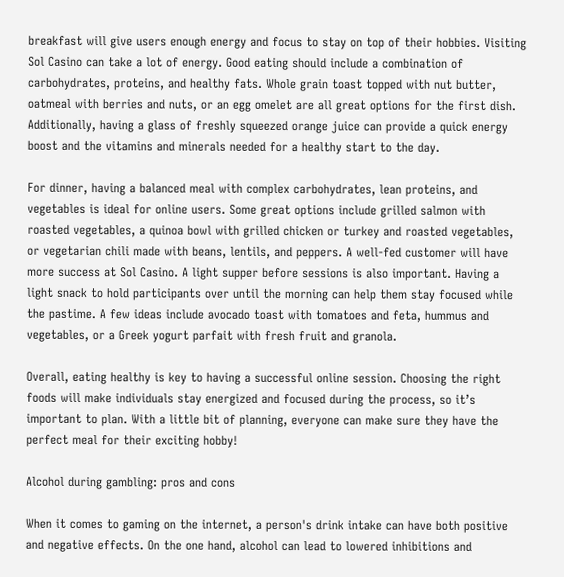breakfast will give users enough energy and focus to stay on top of their hobbies. Visiting Sol Casino can take a lot of energy. Good eating should include a combination of carbohydrates, proteins, and healthy fats. Whole grain toast topped with nut butter, oatmeal with berries and nuts, or an egg omelet are all great options for the first dish. Additionally, having a glass of freshly squeezed orange juice can provide a quick energy boost and the vitamins and minerals needed for a healthy start to the day.

For dinner, having a balanced meal with complex carbohydrates, lean proteins, and vegetables is ideal for online users. Some great options include grilled salmon with roasted vegetables, a quinoa bowl with grilled chicken or turkey and roasted vegetables, or vegetarian chili made with beans, lentils, and peppers. A well-fed customer will have more success at Sol Casino. A light supper before sessions is also important. Having a light snack to hold participants over until the morning can help them stay focused while the pastime. A few ideas include avocado toast with tomatoes and feta, hummus and vegetables, or a Greek yogurt parfait with fresh fruit and granola.

Overall, eating healthy is key to having a successful online session. Choosing the right foods will make individuals stay energized and focused during the process, so it’s important to plan. With a little bit of planning, everyone can make sure they have the perfect meal for their exciting hobby!

Alcohol during gambling: pros and cons

When it comes to gaming on the internet, a person's drink intake can have both positive and negative effects. On the one hand, alcohol can lead to lowered inhibitions and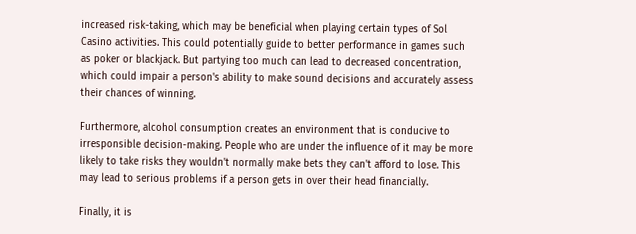increased risk-taking, which may be beneficial when playing certain types of Sol Casino activities. This could potentially guide to better performance in games such as poker or blackjack. But partying too much can lead to decreased concentration, which could impair a person's ability to make sound decisions and accurately assess their chances of winning.

Furthermore, alcohol consumption creates an environment that is conducive to irresponsible decision-making. People who are under the influence of it may be more likely to take risks they wouldn't normally make bets they can't afford to lose. This may lead to serious problems if a person gets in over their head financially.

Finally, it is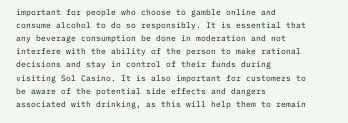important for people who choose to gamble online and consume alcohol to do so responsibly. It is essential that any beverage consumption be done in moderation and not interfere with the ability of the person to make rational decisions and stay in control of their funds during visiting Sol Casino. It is also important for customers to be aware of the potential side effects and dangers associated with drinking, as this will help them to remain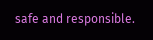safe and responsible.